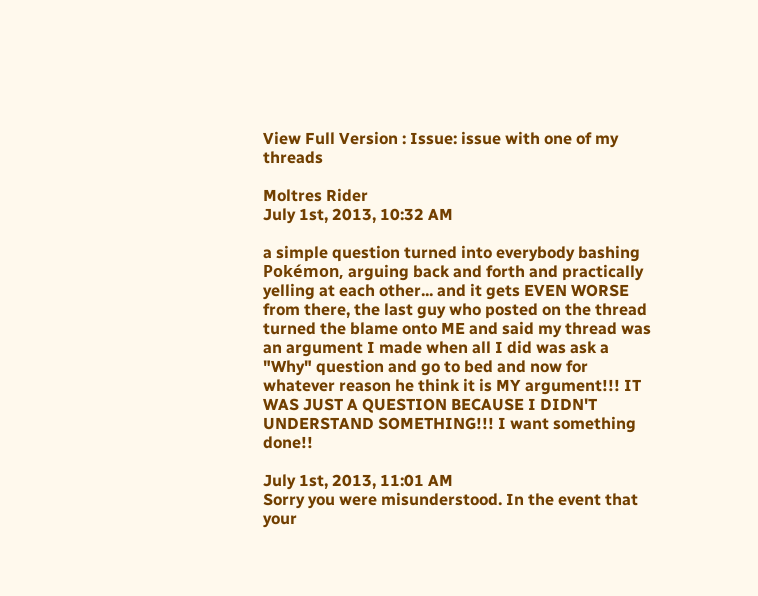View Full Version : Issue: issue with one of my threads

Moltres Rider
July 1st, 2013, 10:32 AM

a simple question turned into everybody bashing Pokémon, arguing back and forth and practically yelling at each other... and it gets EVEN WORSE from there, the last guy who posted on the thread turned the blame onto ME and said my thread was an argument I made when all I did was ask a "Why" question and go to bed and now for whatever reason he think it is MY argument!!! IT WAS JUST A QUESTION BECAUSE I DIDN'T UNDERSTAND SOMETHING!!! I want something done!!

July 1st, 2013, 11:01 AM
Sorry you were misunderstood. In the event that your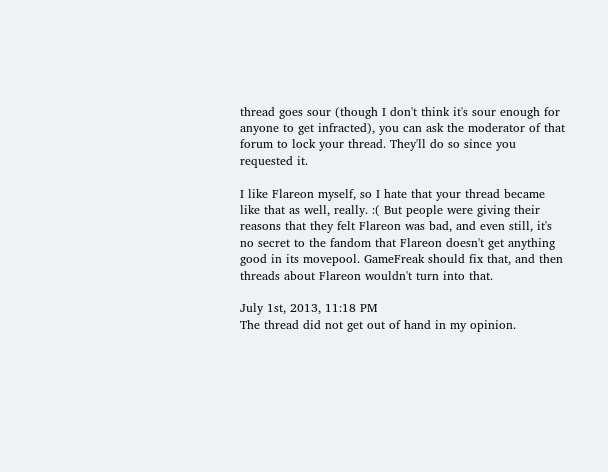thread goes sour (though I don't think it's sour enough for anyone to get infracted), you can ask the moderator of that forum to lock your thread. They'll do so since you requested it.

I like Flareon myself, so I hate that your thread became like that as well, really. :( But people were giving their reasons that they felt Flareon was bad, and even still, it's no secret to the fandom that Flareon doesn't get anything good in its movepool. GameFreak should fix that, and then threads about Flareon wouldn't turn into that.

July 1st, 2013, 11:18 PM
The thread did not get out of hand in my opinion.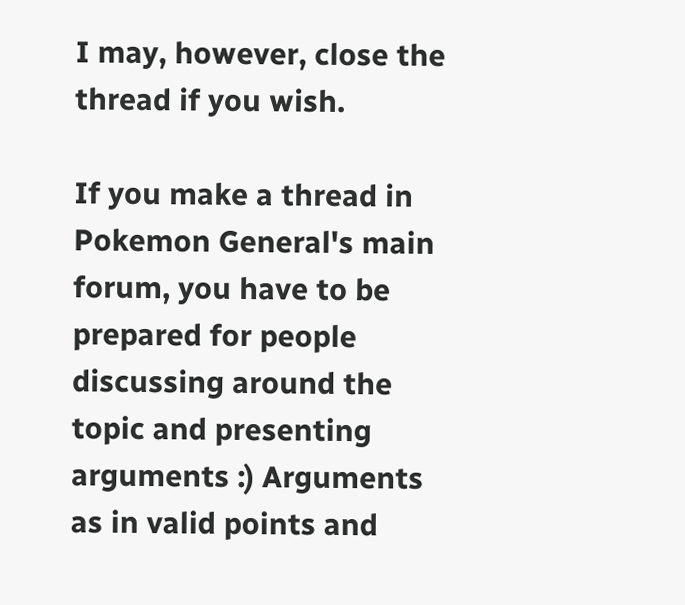I may, however, close the thread if you wish.

If you make a thread in Pokemon General's main forum, you have to be prepared for people discussing around the topic and presenting arguments :) Arguments as in valid points and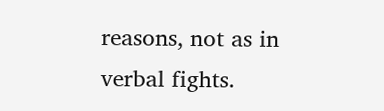reasons, not as in verbal fights.